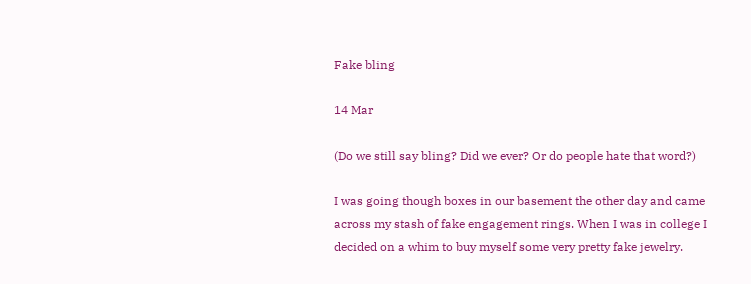Fake bling

14 Mar

(Do we still say bling? Did we ever? Or do people hate that word?)

I was going though boxes in our basement the other day and came across my stash of fake engagement rings. When I was in college I decided on a whim to buy myself some very pretty fake jewelry.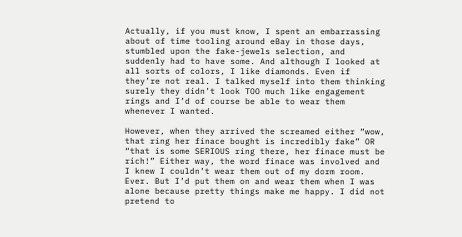Actually, if you must know, I spent an embarrassing about of time tooling around eBay in those days, stumbled upon the fake-jewels selection, and suddenly had to have some. And although I looked at all sorts of colors, I like diamonds. Even if they’re not real. I talked myself into them thinking surely they didn’t look TOO much like engagement rings and I’d of course be able to wear them whenever I wanted.

However, when they arrived the screamed either “wow, that ring her finace bought is incredibly fake” OR “that is some SERIOUS ring there, her finace must be rich!” Either way, the word finace was involved and I knew I couldn’t wear them out of my dorm room. Ever. But I’d put them on and wear them when I was alone because pretty things make me happy. I did not pretend to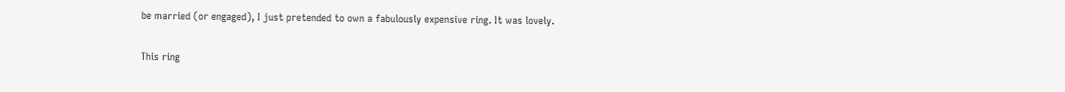be married (or engaged), I just pretended to own a fabulously expensive ring. It was lovely.

This ring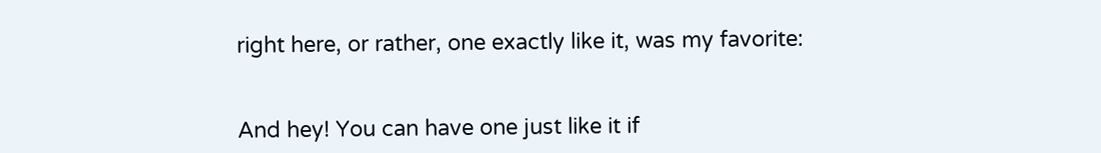right here, or rather, one exactly like it, was my favorite:


And hey! You can have one just like it if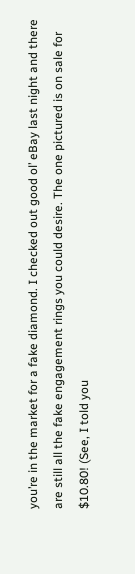you’re in the market for a fake diamond. I checked out good ol’ eBay last night and there are still all the fake engagement rings you could desire. The one pictured is on sale for $10.80! (See, I told you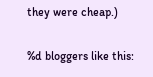they were cheap.)

%d bloggers like this: